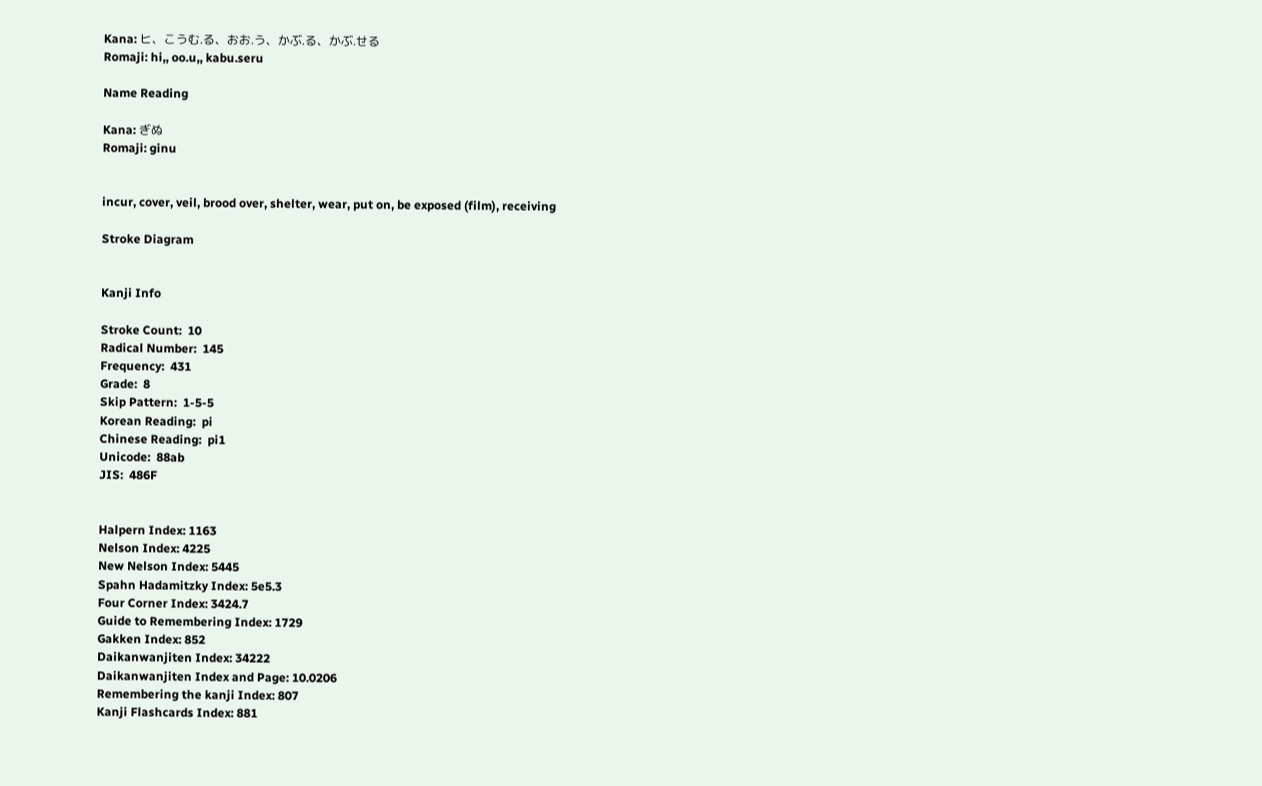Kana: ヒ、こうむ.る、おお.う、かぶ.る、かぶ.せる
Romaji: hi,, oo.u,, kabu.seru

Name Reading

Kana: ぎぬ
Romaji: ginu


incur, cover, veil, brood over, shelter, wear, put on, be exposed (film), receiving

Stroke Diagram


Kanji Info

Stroke Count:  10
Radical Number:  145
Frequency:  431
Grade:  8
Skip Pattern:  1-5-5
Korean Reading:  pi
Chinese Reading:  pi1
Unicode:  88ab
JIS:  486F


Halpern Index: 1163
Nelson Index: 4225
New Nelson Index: 5445
Spahn Hadamitzky Index: 5e5.3
Four Corner Index: 3424.7
Guide to Remembering Index: 1729
Gakken Index: 852
Daikanwanjiten Index: 34222
Daikanwanjiten Index and Page: 10.0206
Remembering the kanji Index: 807
Kanji Flashcards Index: 881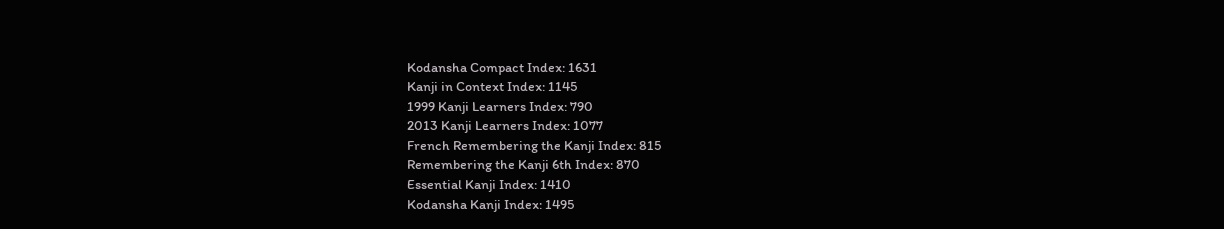Kodansha Compact Index: 1631
Kanji in Context Index: 1145
1999 Kanji Learners Index: 790
2013 Kanji Learners Index: 1077
French Remembering the Kanji Index: 815
Remembering the Kanji 6th Index: 870
Essential Kanji Index: 1410
Kodansha Kanji Index: 1495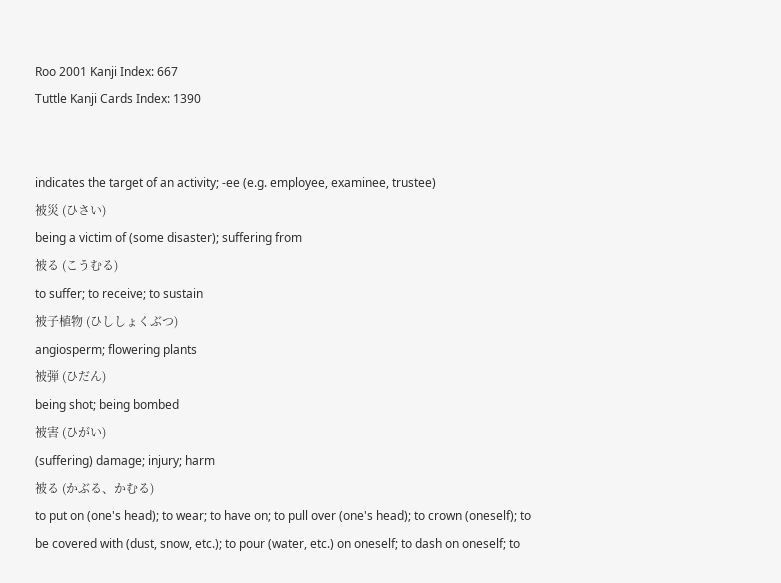Roo 2001 Kanji Index: 667
Tuttle Kanji Cards Index: 1390


indicates the target of an activity; -ee (e.g. employee, examinee, trustee)
被災 (ひさい)
being a victim of (some disaster); suffering from
被る (こうむる)
to suffer; to receive; to sustain
被子植物 (ひししょくぶつ)
angiosperm; flowering plants
被弾 (ひだん)
being shot; being bombed
被害 (ひがい)
(suffering) damage; injury; harm
被る (かぶる、かむる)
to put on (one's head); to wear; to have on; to pull over (one's head); to crown (oneself); to be covered with (dust, snow, etc.); to pour (water, etc.) on oneself; to dash on oneself; to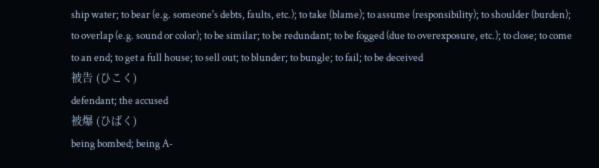ship water; to bear (e.g. someone's debts, faults, etc.); to take (blame); to assume (responsibility); to shoulder (burden); to overlap (e.g. sound or color); to be similar; to be redundant; to be fogged (due to overexposure, etc.); to close; to come to an end; to get a full house; to sell out; to blunder; to bungle; to fail; to be deceived
被告 (ひこく)
defendant; the accused
被爆 (ひばく)
being bombed; being A-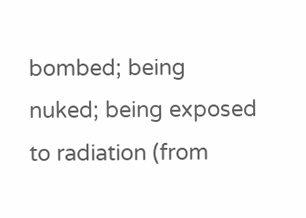bombed; being nuked; being exposed to radiation (from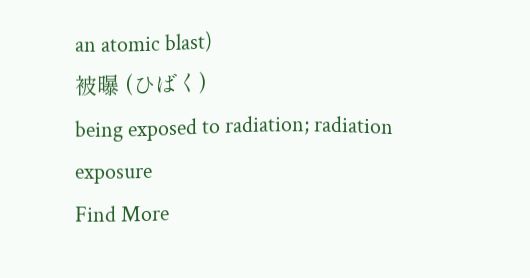an atomic blast)
被曝 (ひばく)
being exposed to radiation; radiation exposure
Find More